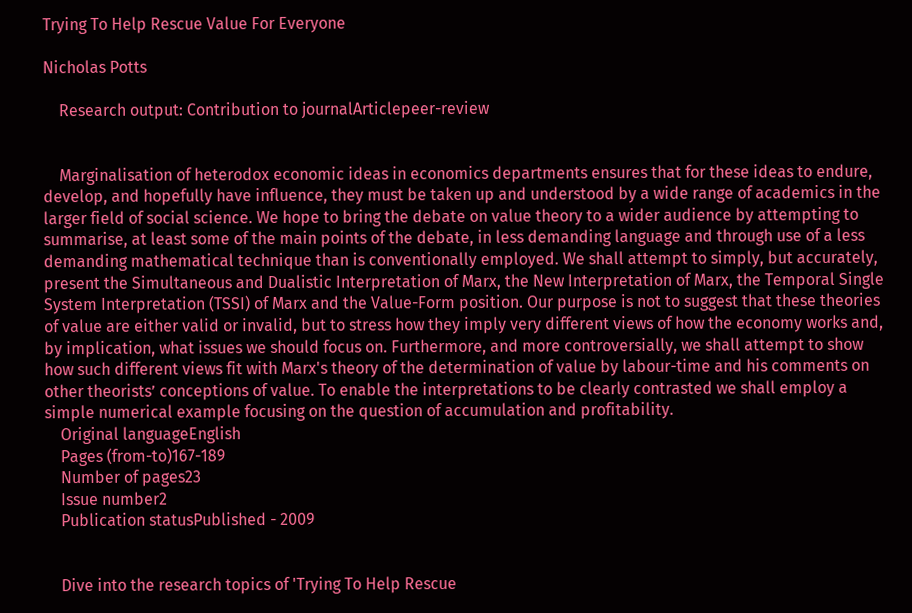Trying To Help Rescue Value For Everyone

Nicholas Potts

    Research output: Contribution to journalArticlepeer-review


    Marginalisation of heterodox economic ideas in economics departments ensures that for these ideas to endure, develop, and hopefully have influence, they must be taken up and understood by a wide range of academics in the larger field of social science. We hope to bring the debate on value theory to a wider audience by attempting to summarise, at least some of the main points of the debate, in less demanding language and through use of a less demanding mathematical technique than is conventionally employed. We shall attempt to simply, but accurately, present the Simultaneous and Dualistic Interpretation of Marx, the New Interpretation of Marx, the Temporal Single System Interpretation (TSSI) of Marx and the Value-Form position. Our purpose is not to suggest that these theories of value are either valid or invalid, but to stress how they imply very different views of how the economy works and, by implication, what issues we should focus on. Furthermore, and more controversially, we shall attempt to show how such different views fit with Marx's theory of the determination of value by labour-time and his comments on other theorists’ conceptions of value. To enable the interpretations to be clearly contrasted we shall employ a simple numerical example focusing on the question of accumulation and profitability.
    Original languageEnglish
    Pages (from-to)167-189
    Number of pages23
    Issue number2
    Publication statusPublished - 2009


    Dive into the research topics of 'Trying To Help Rescue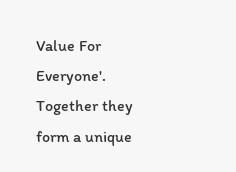Value For Everyone'. Together they form a unique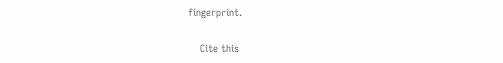fingerprint.

    Cite this